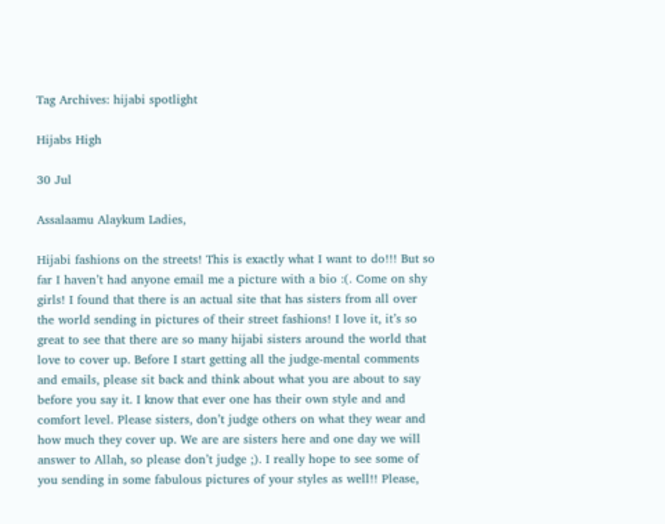Tag Archives: hijabi spotlight

Hijabs High

30 Jul

Assalaamu Alaykum Ladies,

Hijabi fashions on the streets! This is exactly what I want to do!!! But so far I haven’t had anyone email me a picture with a bio :(. Come on shy girls! I found that there is an actual site that has sisters from all over the world sending in pictures of their street fashions! I love it, it’s so great to see that there are so many hijabi sisters around the world that love to cover up. Before I start getting all the judge-mental comments and emails, please sit back and think about what you are about to say before you say it. I know that ever one has their own style and and comfort level. Please sisters, don’t judge others on what they wear and how much they cover up. We are are sisters here and one day we will answer to Allah, so please don’t judge ;). I really hope to see some of you sending in some fabulous pictures of your styles as well!! Please,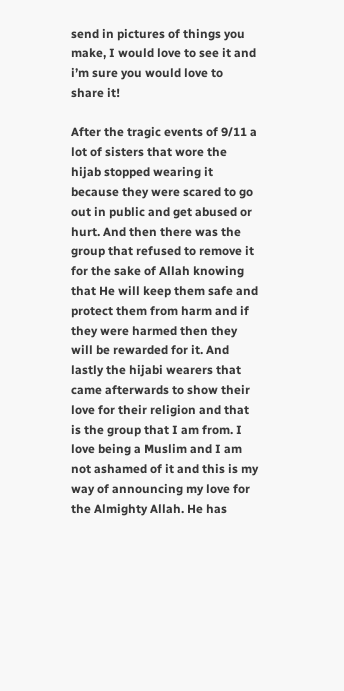send in pictures of things you make, I would love to see it and i’m sure you would love to share it!

After the tragic events of 9/11 a lot of sisters that wore the hijab stopped wearing it because they were scared to go out in public and get abused or hurt. And then there was the group that refused to remove it for the sake of Allah knowing that He will keep them safe and protect them from harm and if they were harmed then they will be rewarded for it. And lastly the hijabi wearers that came afterwards to show their love for their religion and that is the group that I am from. I love being a Muslim and I am not ashamed of it and this is my way of announcing my love for the Almighty Allah. He has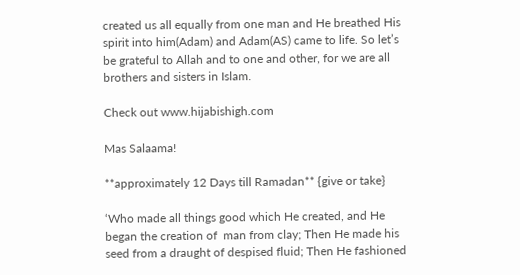created us all equally from one man and He breathed His spirit into him(Adam) and Adam(AS) came to life. So let’s be grateful to Allah and to one and other, for we are all brothers and sisters in Islam.

Check out www.hijabishigh.com

Mas Salaama!

**approximately 12 Days till Ramadan** {give or take}

‘Who made all things good which He created, and He began the creation of  man from clay; Then He made his seed from a draught of despised fluid; Then He fashioned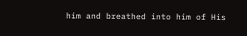him and breathed into him of His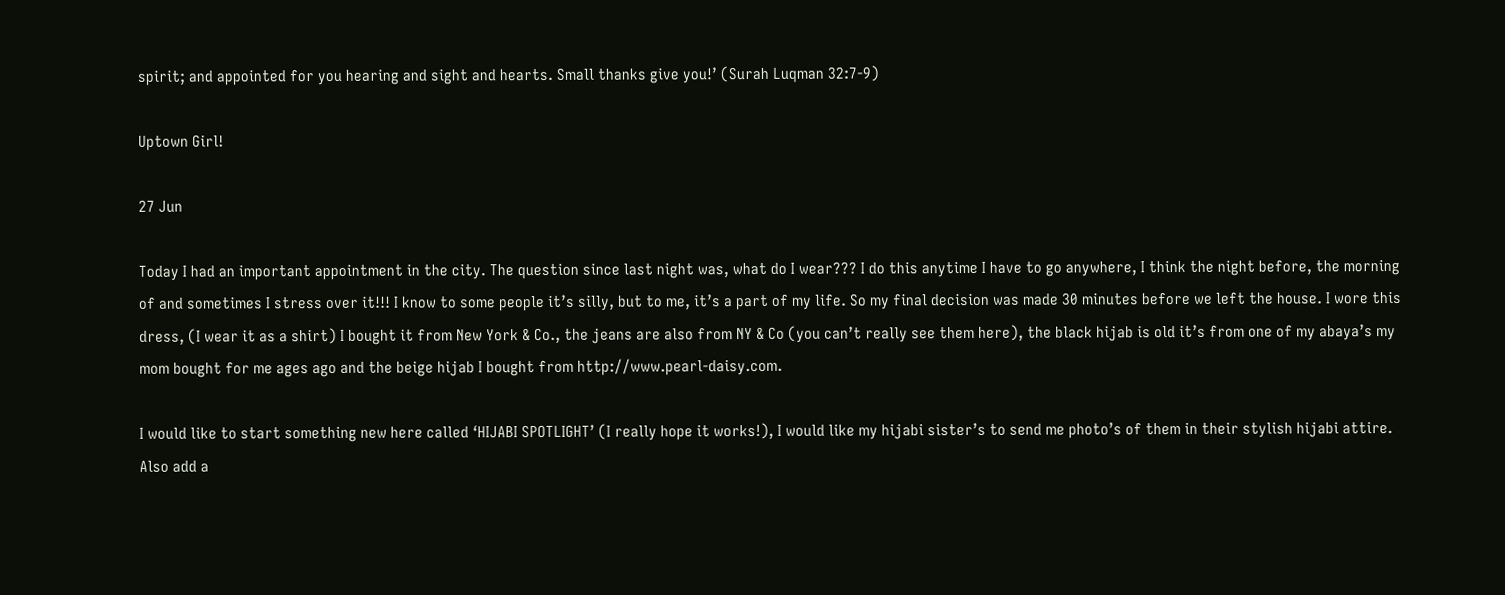spirit; and appointed for you hearing and sight and hearts. Small thanks give you!’ (Surah Luqman 32:7-9)

Uptown Girl!

27 Jun

Today I had an important appointment in the city. The question since last night was, what do I wear??? I do this anytime I have to go anywhere, I think the night before, the morning of and sometimes I stress over it!!! I know to some people it’s silly, but to me, it’s a part of my life. So my final decision was made 30 minutes before we left the house. I wore this dress, (I wear it as a shirt) I bought it from New York & Co., the jeans are also from NY & Co (you can’t really see them here), the black hijab is old it’s from one of my abaya’s my mom bought for me ages ago and the beige hijab I bought from http://www.pearl-daisy.com.

I would like to start something new here called ‘HIJABI SPOTLIGHT’ (I really hope it works!), I would like my hijabi sister’s to send me photo’s of them in their stylish hijabi attire. Also add a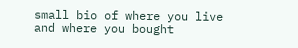small bio of where you live and where you bought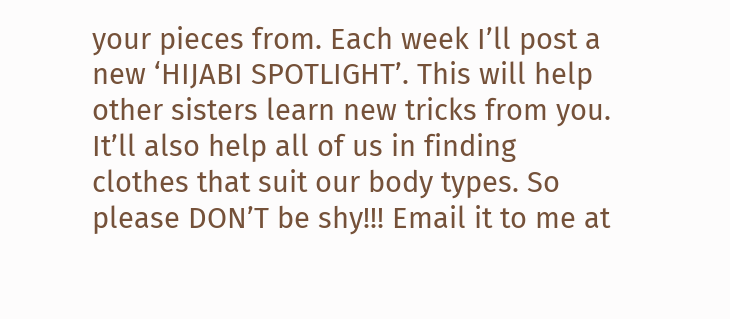your pieces from. Each week I’ll post a new ‘HIJABI SPOTLIGHT’. This will help other sisters learn new tricks from you. It’ll also help all of us in finding clothes that suit our body types. So please DON’T be shy!!! Email it to me at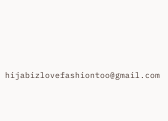hijabizlovefashiontoo@gmail.com